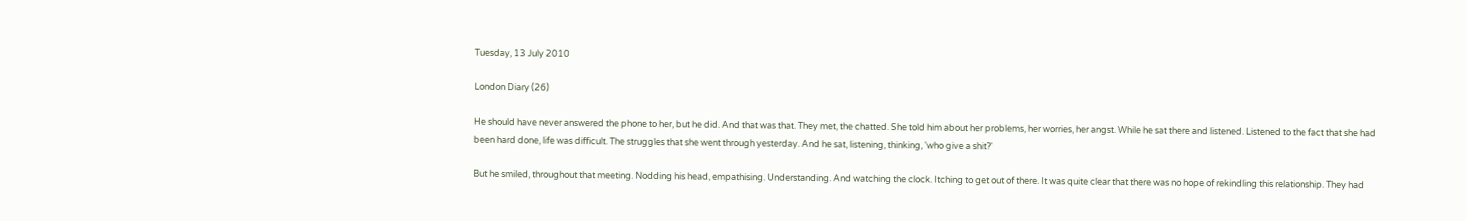Tuesday, 13 July 2010

London Diary (26)

He should have never answered the phone to her, but he did. And that was that. They met, the chatted. She told him about her problems, her worries, her angst. While he sat there and listened. Listened to the fact that she had been hard done, life was difficult. The struggles that she went through yesterday. And he sat, listening, thinking, 'who give a shit?'

But he smiled, throughout that meeting. Nodding his head, empathising. Understanding. And watching the clock. Itching to get out of there. It was quite clear that there was no hope of rekindling this relationship. They had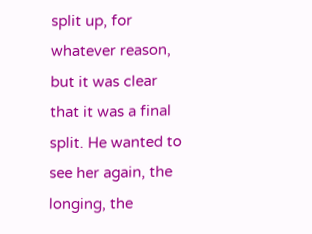split up, for whatever reason, but it was clear that it was a final split. He wanted to see her again, the longing, the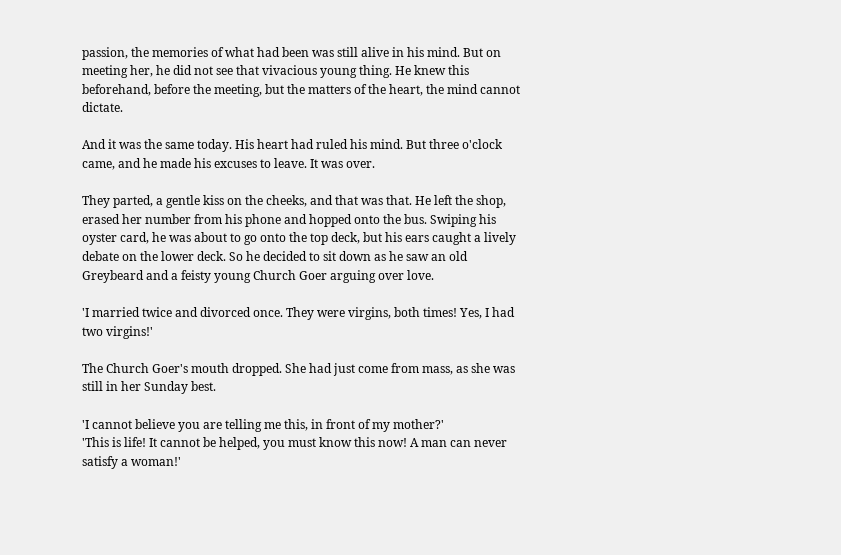passion, the memories of what had been was still alive in his mind. But on meeting her, he did not see that vivacious young thing. He knew this beforehand, before the meeting, but the matters of the heart, the mind cannot dictate.

And it was the same today. His heart had ruled his mind. But three o'clock came, and he made his excuses to leave. It was over.

They parted, a gentle kiss on the cheeks, and that was that. He left the shop, erased her number from his phone and hopped onto the bus. Swiping his oyster card, he was about to go onto the top deck, but his ears caught a lively debate on the lower deck. So he decided to sit down as he saw an old Greybeard and a feisty young Church Goer arguing over love.

'I married twice and divorced once. They were virgins, both times! Yes, I had two virgins!'

The Church Goer's mouth dropped. She had just come from mass, as she was still in her Sunday best.

'I cannot believe you are telling me this, in front of my mother?'
'This is life! It cannot be helped, you must know this now! A man can never satisfy a woman!'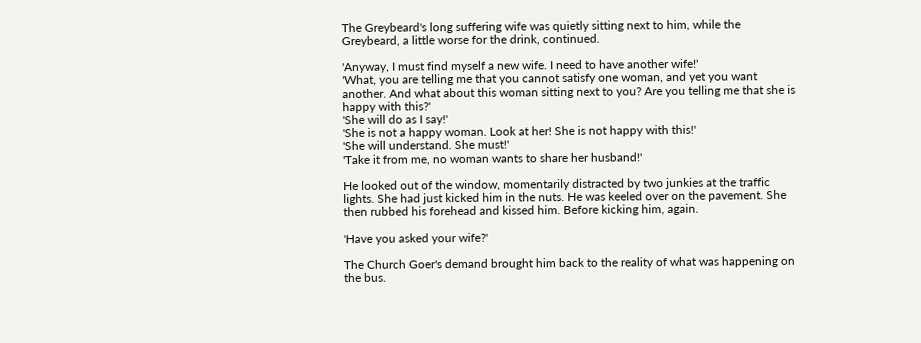The Greybeard's long suffering wife was quietly sitting next to him, while the Greybeard, a little worse for the drink, continued.

'Anyway, I must find myself a new wife. I need to have another wife!'
'What, you are telling me that you cannot satisfy one woman, and yet you want another. And what about this woman sitting next to you? Are you telling me that she is happy with this?'
'She will do as I say!'
'She is not a happy woman. Look at her! She is not happy with this!'
'She will understand. She must!'
'Take it from me, no woman wants to share her husband!'

He looked out of the window, momentarily distracted by two junkies at the traffic lights. She had just kicked him in the nuts. He was keeled over on the pavement. She then rubbed his forehead and kissed him. Before kicking him, again.

'Have you asked your wife?'

The Church Goer's demand brought him back to the reality of what was happening on the bus.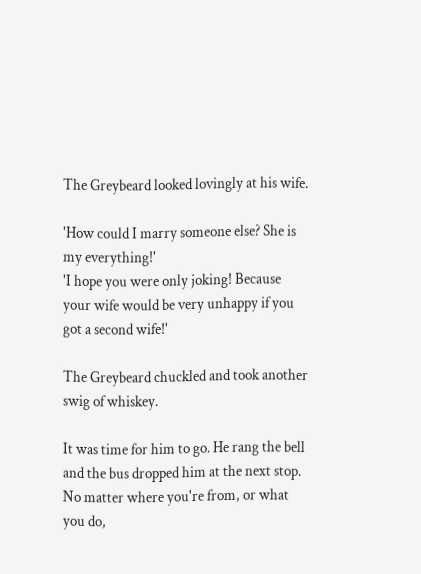The Greybeard looked lovingly at his wife.

'How could I marry someone else? She is my everything!'
'I hope you were only joking! Because your wife would be very unhappy if you got a second wife!'

The Greybeard chuckled and took another swig of whiskey.

It was time for him to go. He rang the bell and the bus dropped him at the next stop. No matter where you're from, or what you do,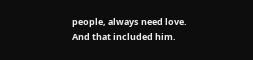people, always need love. And that included him.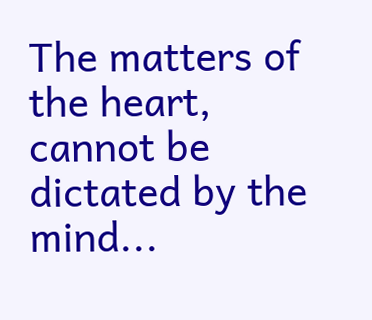The matters of the heart, cannot be dictated by the mind...